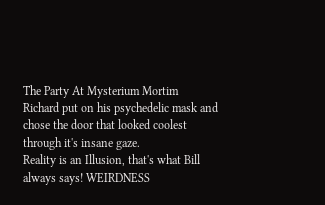The Party At Mysterium Mortim
Richard put on his psychedelic mask and chose the door that looked coolest through it's insane gaze.
Reality is an Illusion, that's what Bill always says! WEIRDNESS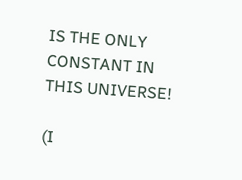IS THE ONLY CONSTANT IN THIS UNIVERSE!

(I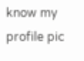know my profile pic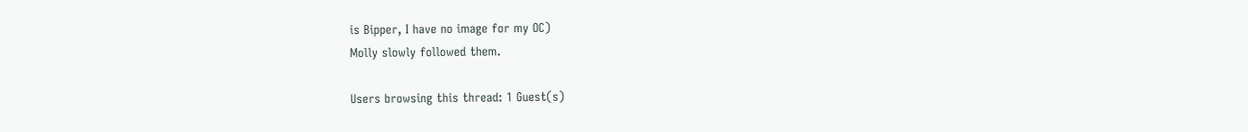is Bipper, I have no image for my OC)
Molly slowly followed them.

Users browsing this thread: 1 Guest(s)